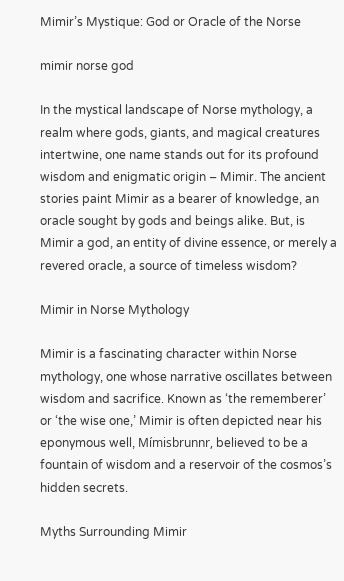Mimir’s Mystique: God or Oracle of the Norse

mimir norse god

In the mystical landscape of Norse mythology, a realm where gods, giants, and magical creatures intertwine, one name stands out for its profound wisdom and enigmatic origin – Mimir. The ancient stories paint Mimir as a bearer of knowledge, an oracle sought by gods and beings alike. But, is Mimir a god, an entity of divine essence, or merely a revered oracle, a source of timeless wisdom?

Mimir in Norse Mythology

Mimir is a fascinating character within Norse mythology, one whose narrative oscillates between wisdom and sacrifice. Known as ‘the rememberer’ or ‘the wise one,’ Mimir is often depicted near his eponymous well, Mímisbrunnr, believed to be a fountain of wisdom and a reservoir of the cosmos’s hidden secrets.

Myths Surrounding Mimir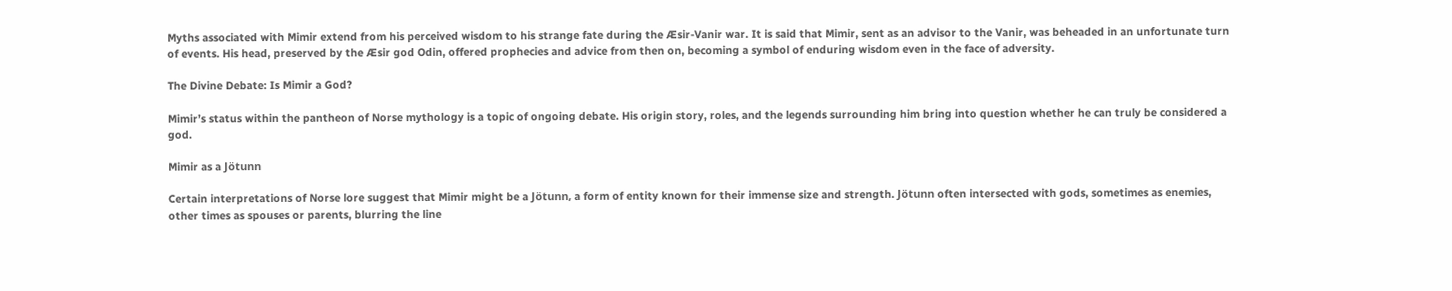Myths associated with Mimir extend from his perceived wisdom to his strange fate during the Æsir-Vanir war. It is said that Mimir, sent as an advisor to the Vanir, was beheaded in an unfortunate turn of events. His head, preserved by the Æsir god Odin, offered prophecies and advice from then on, becoming a symbol of enduring wisdom even in the face of adversity.

The Divine Debate: Is Mimir a God?

Mimir’s status within the pantheon of Norse mythology is a topic of ongoing debate. His origin story, roles, and the legends surrounding him bring into question whether he can truly be considered a god.

Mimir as a Jötunn

Certain interpretations of Norse lore suggest that Mimir might be a Jötunn, a form of entity known for their immense size and strength. Jötunn often intersected with gods, sometimes as enemies, other times as spouses or parents, blurring the line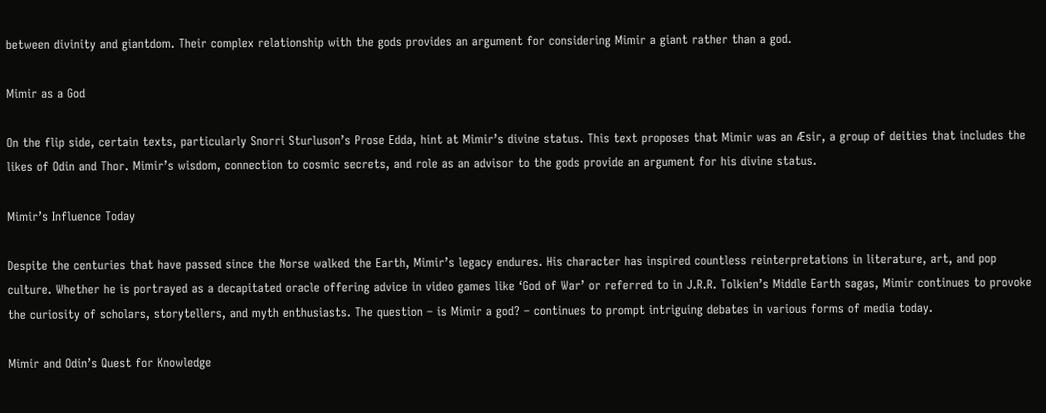between divinity and giantdom. Their complex relationship with the gods provides an argument for considering Mimir a giant rather than a god.

Mimir as a God

On the flip side, certain texts, particularly Snorri Sturluson’s Prose Edda, hint at Mimir’s divine status. This text proposes that Mimir was an Æsir, a group of deities that includes the likes of Odin and Thor. Mimir’s wisdom, connection to cosmic secrets, and role as an advisor to the gods provide an argument for his divine status.

Mimir’s Influence Today

Despite the centuries that have passed since the Norse walked the Earth, Mimir’s legacy endures. His character has inspired countless reinterpretations in literature, art, and pop culture. Whether he is portrayed as a decapitated oracle offering advice in video games like ‘God of War’ or referred to in J.R.R. Tolkien’s Middle Earth sagas, Mimir continues to provoke the curiosity of scholars, storytellers, and myth enthusiasts. The question – is Mimir a god? – continues to prompt intriguing debates in various forms of media today.

Mimir and Odin’s Quest for Knowledge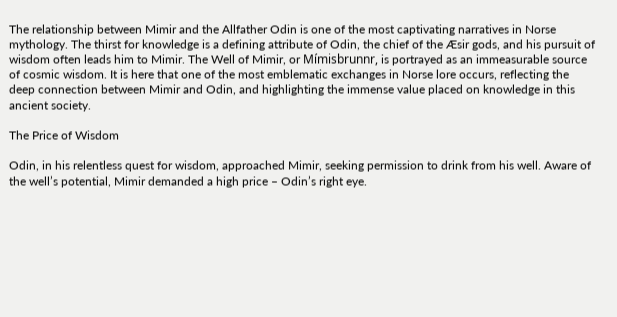The relationship between Mimir and the Allfather Odin is one of the most captivating narratives in Norse mythology. The thirst for knowledge is a defining attribute of Odin, the chief of the Æsir gods, and his pursuit of wisdom often leads him to Mimir. The Well of Mimir, or Mímisbrunnr, is portrayed as an immeasurable source of cosmic wisdom. It is here that one of the most emblematic exchanges in Norse lore occurs, reflecting the deep connection between Mimir and Odin, and highlighting the immense value placed on knowledge in this ancient society.

The Price of Wisdom

Odin, in his relentless quest for wisdom, approached Mimir, seeking permission to drink from his well. Aware of the well’s potential, Mimir demanded a high price – Odin’s right eye.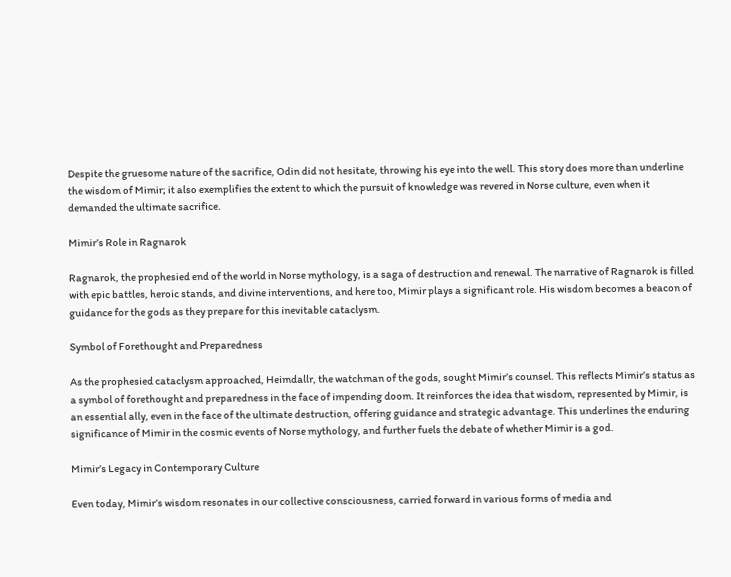Despite the gruesome nature of the sacrifice, Odin did not hesitate, throwing his eye into the well. This story does more than underline the wisdom of Mimir; it also exemplifies the extent to which the pursuit of knowledge was revered in Norse culture, even when it demanded the ultimate sacrifice.

Mimir’s Role in Ragnarok

Ragnarok, the prophesied end of the world in Norse mythology, is a saga of destruction and renewal. The narrative of Ragnarok is filled with epic battles, heroic stands, and divine interventions, and here too, Mimir plays a significant role. His wisdom becomes a beacon of guidance for the gods as they prepare for this inevitable cataclysm.

Symbol of Forethought and Preparedness

As the prophesied cataclysm approached, Heimdallr, the watchman of the gods, sought Mimir’s counsel. This reflects Mimir’s status as a symbol of forethought and preparedness in the face of impending doom. It reinforces the idea that wisdom, represented by Mimir, is an essential ally, even in the face of the ultimate destruction, offering guidance and strategic advantage. This underlines the enduring significance of Mimir in the cosmic events of Norse mythology, and further fuels the debate of whether Mimir is a god.

Mimir’s Legacy in Contemporary Culture

Even today, Mimir’s wisdom resonates in our collective consciousness, carried forward in various forms of media and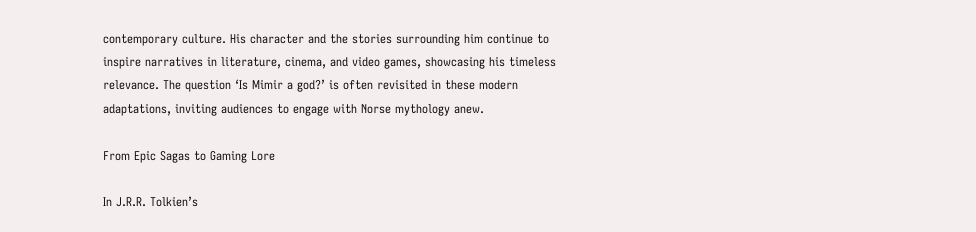contemporary culture. His character and the stories surrounding him continue to inspire narratives in literature, cinema, and video games, showcasing his timeless relevance. The question ‘Is Mimir a god?’ is often revisited in these modern adaptations, inviting audiences to engage with Norse mythology anew.

From Epic Sagas to Gaming Lore

In J.R.R. Tolkien’s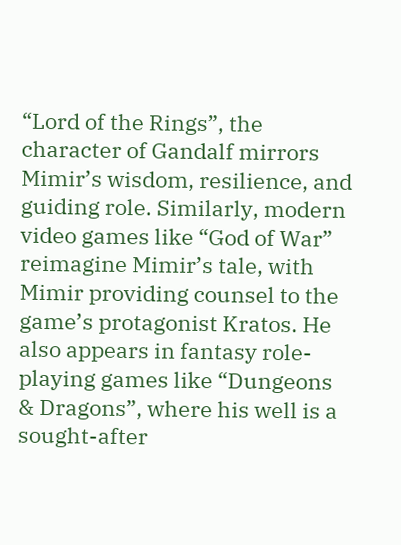“Lord of the Rings”, the character of Gandalf mirrors Mimir’s wisdom, resilience, and guiding role. Similarly, modern video games like “God of War” reimagine Mimir’s tale, with Mimir providing counsel to the game’s protagonist Kratos. He also appears in fantasy role-playing games like “Dungeons & Dragons”, where his well is a sought-after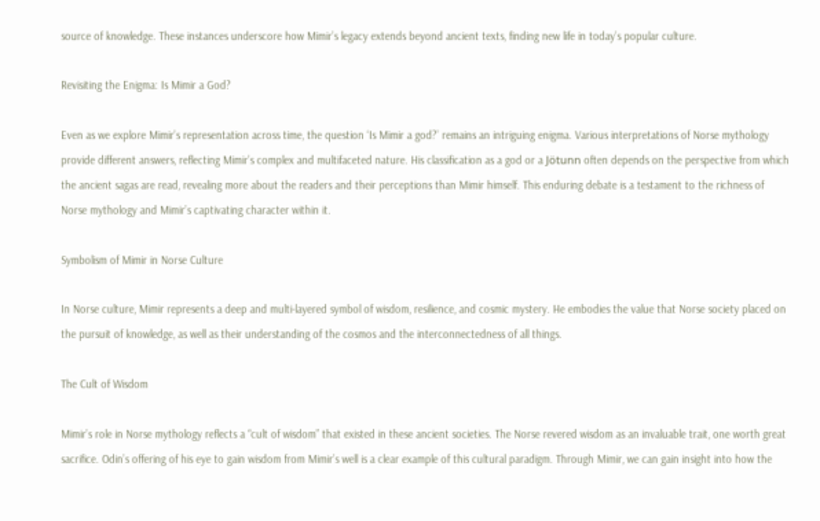source of knowledge. These instances underscore how Mimir’s legacy extends beyond ancient texts, finding new life in today’s popular culture.

Revisiting the Enigma: Is Mimir a God?

Even as we explore Mimir’s representation across time, the question ‘Is Mimir a god?’ remains an intriguing enigma. Various interpretations of Norse mythology provide different answers, reflecting Mimir’s complex and multifaceted nature. His classification as a god or a Jötunn often depends on the perspective from which the ancient sagas are read, revealing more about the readers and their perceptions than Mimir himself. This enduring debate is a testament to the richness of Norse mythology and Mimir’s captivating character within it.

Symbolism of Mimir in Norse Culture

In Norse culture, Mimir represents a deep and multi-layered symbol of wisdom, resilience, and cosmic mystery. He embodies the value that Norse society placed on the pursuit of knowledge, as well as their understanding of the cosmos and the interconnectedness of all things.

The Cult of Wisdom

Mimir’s role in Norse mythology reflects a “cult of wisdom” that existed in these ancient societies. The Norse revered wisdom as an invaluable trait, one worth great sacrifice. Odin’s offering of his eye to gain wisdom from Mimir’s well is a clear example of this cultural paradigm. Through Mimir, we can gain insight into how the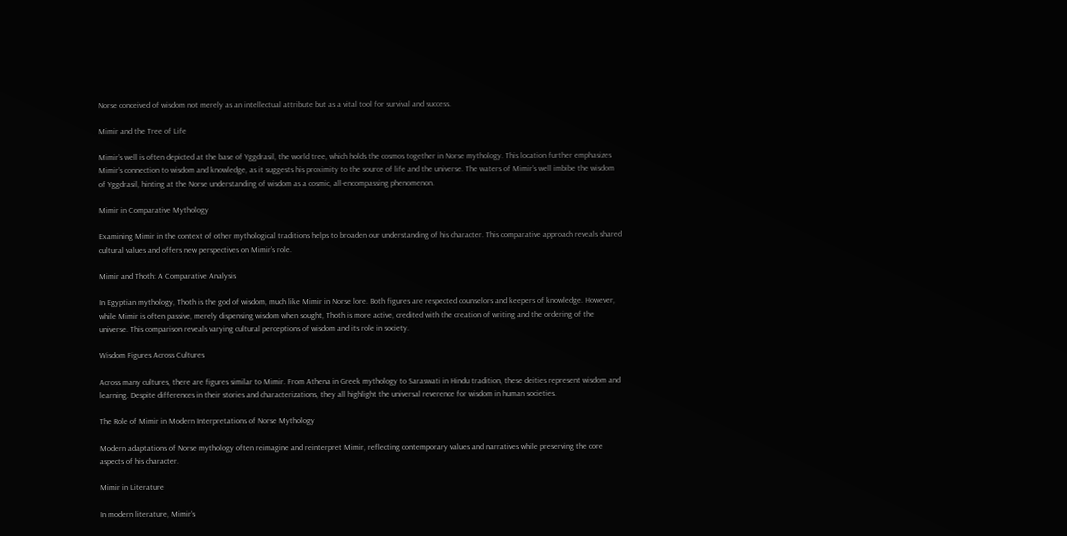Norse conceived of wisdom not merely as an intellectual attribute but as a vital tool for survival and success.

Mimir and the Tree of Life

Mimir’s well is often depicted at the base of Yggdrasil, the world tree, which holds the cosmos together in Norse mythology. This location further emphasizes Mimir’s connection to wisdom and knowledge, as it suggests his proximity to the source of life and the universe. The waters of Mimir’s well imbibe the wisdom of Yggdrasil, hinting at the Norse understanding of wisdom as a cosmic, all-encompassing phenomenon.

Mimir in Comparative Mythology

Examining Mimir in the context of other mythological traditions helps to broaden our understanding of his character. This comparative approach reveals shared cultural values and offers new perspectives on Mimir’s role.

Mimir and Thoth: A Comparative Analysis

In Egyptian mythology, Thoth is the god of wisdom, much like Mimir in Norse lore. Both figures are respected counselors and keepers of knowledge. However, while Mimir is often passive, merely dispensing wisdom when sought, Thoth is more active, credited with the creation of writing and the ordering of the universe. This comparison reveals varying cultural perceptions of wisdom and its role in society.

Wisdom Figures Across Cultures

Across many cultures, there are figures similar to Mimir. From Athena in Greek mythology to Saraswati in Hindu tradition, these deities represent wisdom and learning. Despite differences in their stories and characterizations, they all highlight the universal reverence for wisdom in human societies.

The Role of Mimir in Modern Interpretations of Norse Mythology

Modern adaptations of Norse mythology often reimagine and reinterpret Mimir, reflecting contemporary values and narratives while preserving the core aspects of his character.

Mimir in Literature

In modern literature, Mimir’s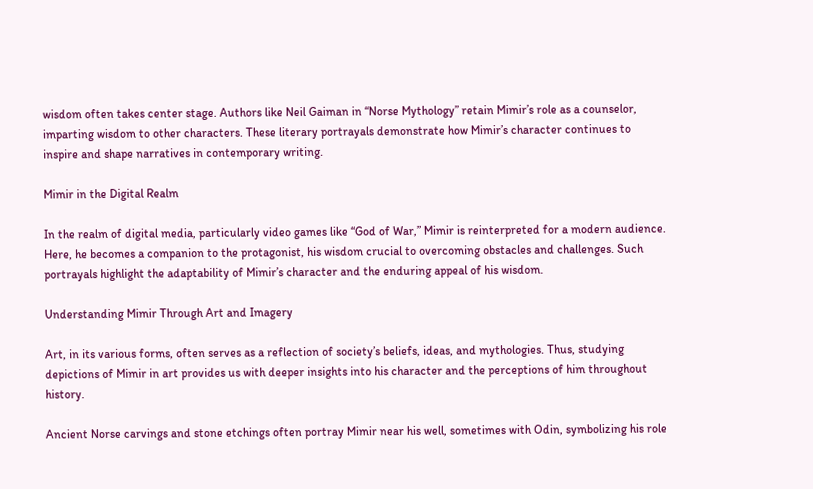wisdom often takes center stage. Authors like Neil Gaiman in “Norse Mythology” retain Mimir’s role as a counselor, imparting wisdom to other characters. These literary portrayals demonstrate how Mimir’s character continues to inspire and shape narratives in contemporary writing.

Mimir in the Digital Realm

In the realm of digital media, particularly video games like “God of War,” Mimir is reinterpreted for a modern audience. Here, he becomes a companion to the protagonist, his wisdom crucial to overcoming obstacles and challenges. Such portrayals highlight the adaptability of Mimir’s character and the enduring appeal of his wisdom.

Understanding Mimir Through Art and Imagery

Art, in its various forms, often serves as a reflection of society’s beliefs, ideas, and mythologies. Thus, studying depictions of Mimir in art provides us with deeper insights into his character and the perceptions of him throughout history.

Ancient Norse carvings and stone etchings often portray Mimir near his well, sometimes with Odin, symbolizing his role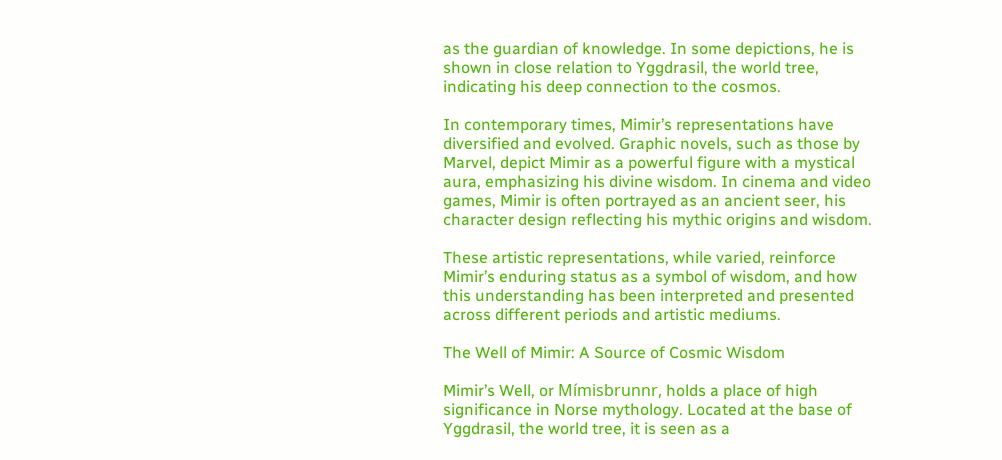as the guardian of knowledge. In some depictions, he is shown in close relation to Yggdrasil, the world tree, indicating his deep connection to the cosmos.

In contemporary times, Mimir’s representations have diversified and evolved. Graphic novels, such as those by Marvel, depict Mimir as a powerful figure with a mystical aura, emphasizing his divine wisdom. In cinema and video games, Mimir is often portrayed as an ancient seer, his character design reflecting his mythic origins and wisdom.

These artistic representations, while varied, reinforce Mimir’s enduring status as a symbol of wisdom, and how this understanding has been interpreted and presented across different periods and artistic mediums.

The Well of Mimir: A Source of Cosmic Wisdom

Mimir’s Well, or Mímisbrunnr, holds a place of high significance in Norse mythology. Located at the base of Yggdrasil, the world tree, it is seen as a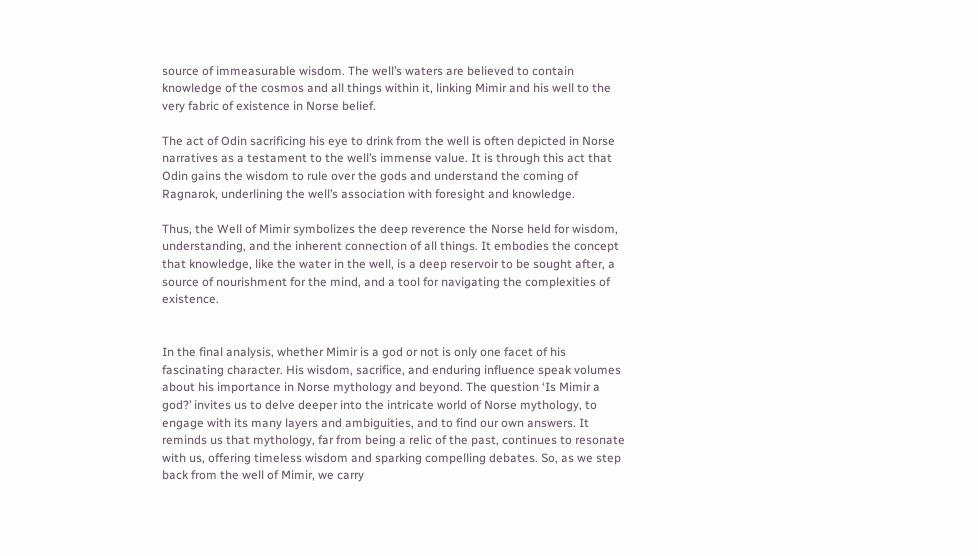source of immeasurable wisdom. The well’s waters are believed to contain knowledge of the cosmos and all things within it, linking Mimir and his well to the very fabric of existence in Norse belief.

The act of Odin sacrificing his eye to drink from the well is often depicted in Norse narratives as a testament to the well’s immense value. It is through this act that Odin gains the wisdom to rule over the gods and understand the coming of Ragnarok, underlining the well’s association with foresight and knowledge.

Thus, the Well of Mimir symbolizes the deep reverence the Norse held for wisdom, understanding, and the inherent connection of all things. It embodies the concept that knowledge, like the water in the well, is a deep reservoir to be sought after, a source of nourishment for the mind, and a tool for navigating the complexities of existence.


In the final analysis, whether Mimir is a god or not is only one facet of his fascinating character. His wisdom, sacrifice, and enduring influence speak volumes about his importance in Norse mythology and beyond. The question ‘Is Mimir a god?’ invites us to delve deeper into the intricate world of Norse mythology, to engage with its many layers and ambiguities, and to find our own answers. It reminds us that mythology, far from being a relic of the past, continues to resonate with us, offering timeless wisdom and sparking compelling debates. So, as we step back from the well of Mimir, we carry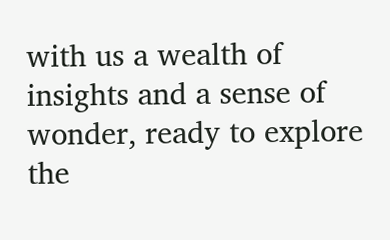with us a wealth of insights and a sense of wonder, ready to explore the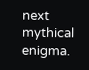next mythical enigma.